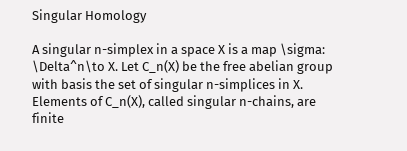Singular Homology

A singular n-simplex in a space X is a map \sigma: \Delta^n\to X. Let C_n(X) be the free abelian group with basis the set of singular n-simplices in X. Elements of C_n(X), called singular n-chains, are finite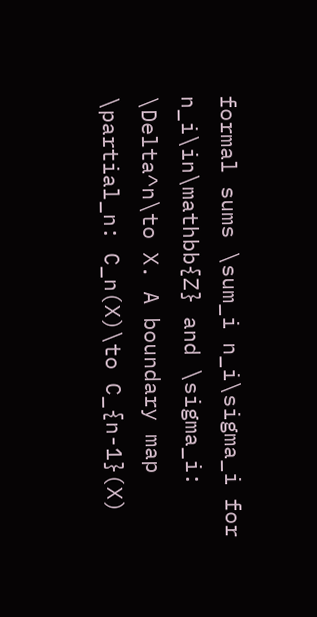formal sums \sum_i n_i\sigma_i for n_i\in\mathbb{Z} and \sigma_i: \Delta^n\to X. A boundary map \partial_n: C_n(X)\to C_{n-1}(X)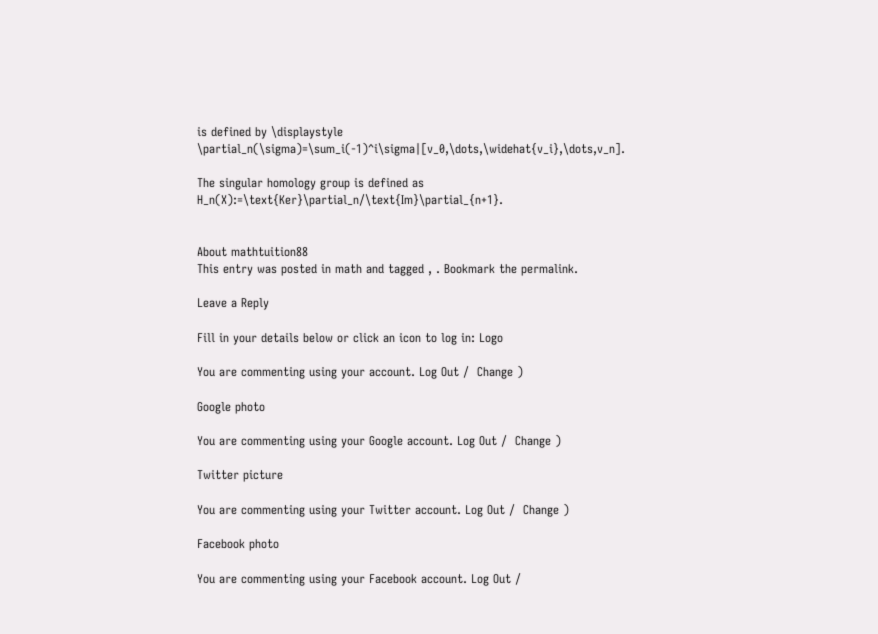is defined by \displaystyle \partial_n(\sigma)=\sum_i(-1)^i\sigma|[v_0,\dots,\widehat{v_i},\dots,v_n].

The singular homology group is defined as H_n(X):=\text{Ker}\partial_n/\text{Im}\partial_{n+1}.


About mathtuition88
This entry was posted in math and tagged , . Bookmark the permalink.

Leave a Reply

Fill in your details below or click an icon to log in: Logo

You are commenting using your account. Log Out /  Change )

Google photo

You are commenting using your Google account. Log Out /  Change )

Twitter picture

You are commenting using your Twitter account. Log Out /  Change )

Facebook photo

You are commenting using your Facebook account. Log Out /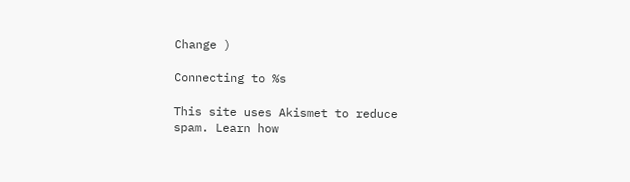Change )

Connecting to %s

This site uses Akismet to reduce spam. Learn how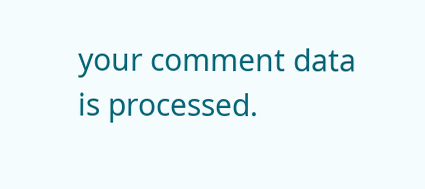your comment data is processed.